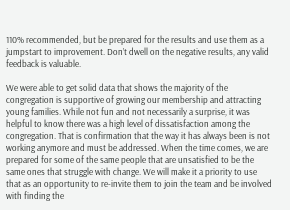110% recommended, but be prepared for the results and use them as a jumpstart to improvement. Don’t dwell on the negative results, any valid feedback is valuable.

We were able to get solid data that shows the majority of the congregation is supportive of growing our membership and attracting young families. While not fun and not necessarily a surprise, it was helpful to know there was a high level of dissatisfaction among the congregation. That is confirmation that the way it has always been is not working anymore and must be addressed. When the time comes, we are prepared for some of the same people that are unsatisfied to be the same ones that struggle with change. We will make it a priority to use that as an opportunity to re-invite them to join the team and be involved with finding the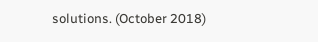solutions. (October 2018)